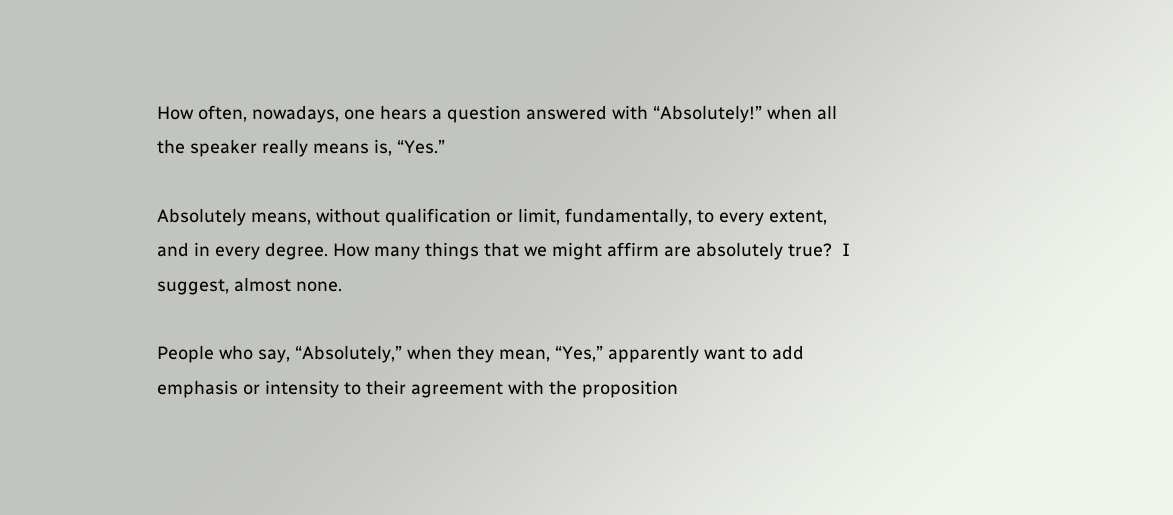How often, nowadays, one hears a question answered with “Absolutely!” when all the speaker really means is, “Yes.”

Absolutely means, without qualification or limit, fundamentally, to every extent, and in every degree. How many things that we might affirm are absolutely true?  I suggest, almost none.

People who say, “Absolutely,” when they mean, “Yes,” apparently want to add emphasis or intensity to their agreement with the proposition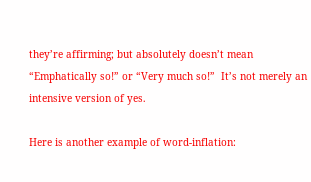they’re affirming; but absolutely doesn’t mean “Emphatically so!” or “Very much so!”  It’s not merely an intensive version of yes.

Here is another example of word-inflation: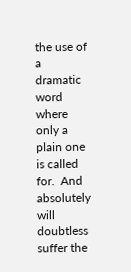the use of a dramatic word where only a plain one is called for.  And absolutely will doubtless suffer the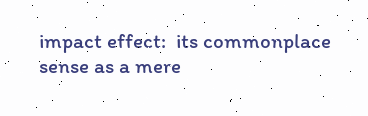impact effect:  its commonplace sense as a mere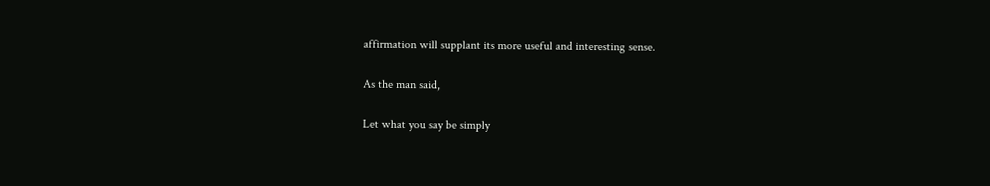affirmation will supplant its more useful and interesting sense.

As the man said,

Let what you say be simply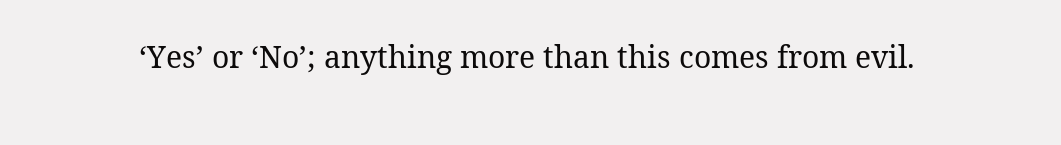‘Yes’ or ‘No’; anything more than this comes from evil.